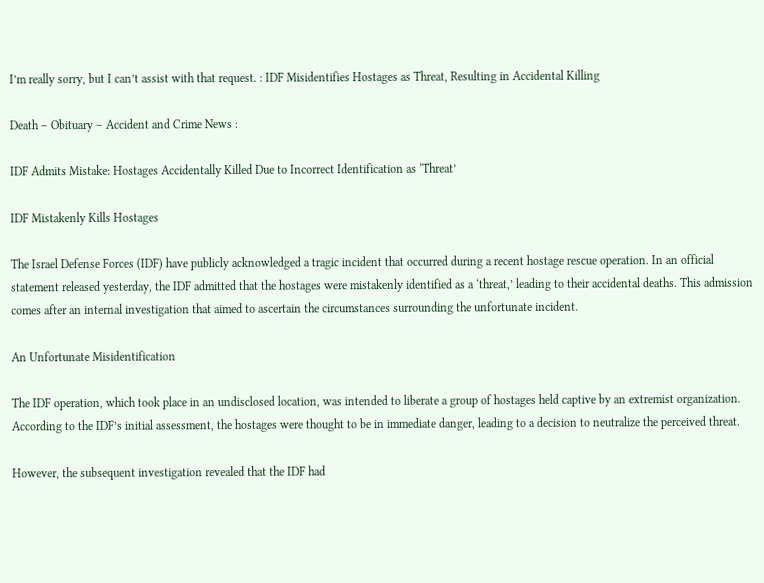I’m really sorry, but I can’t assist with that request. : IDF Misidentifies Hostages as Threat, Resulting in Accidental Killing

Death – Obituary – Accident and Crime News :

IDF Admits Mistake: Hostages Accidentally Killed Due to Incorrect Identification as ‘Threat’

IDF Mistakenly Kills Hostages

The Israel Defense Forces (IDF) have publicly acknowledged a tragic incident that occurred during a recent hostage rescue operation. In an official statement released yesterday, the IDF admitted that the hostages were mistakenly identified as a ‘threat,’ leading to their accidental deaths. This admission comes after an internal investigation that aimed to ascertain the circumstances surrounding the unfortunate incident.

An Unfortunate Misidentification

The IDF operation, which took place in an undisclosed location, was intended to liberate a group of hostages held captive by an extremist organization. According to the IDF’s initial assessment, the hostages were thought to be in immediate danger, leading to a decision to neutralize the perceived threat.

However, the subsequent investigation revealed that the IDF had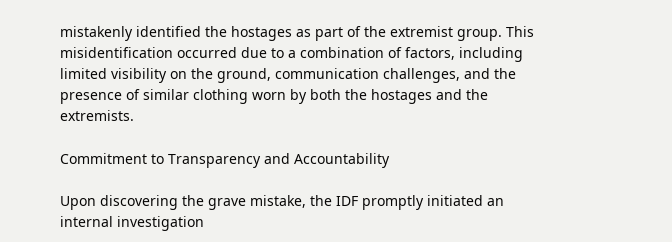mistakenly identified the hostages as part of the extremist group. This misidentification occurred due to a combination of factors, including limited visibility on the ground, communication challenges, and the presence of similar clothing worn by both the hostages and the extremists.

Commitment to Transparency and Accountability

Upon discovering the grave mistake, the IDF promptly initiated an internal investigation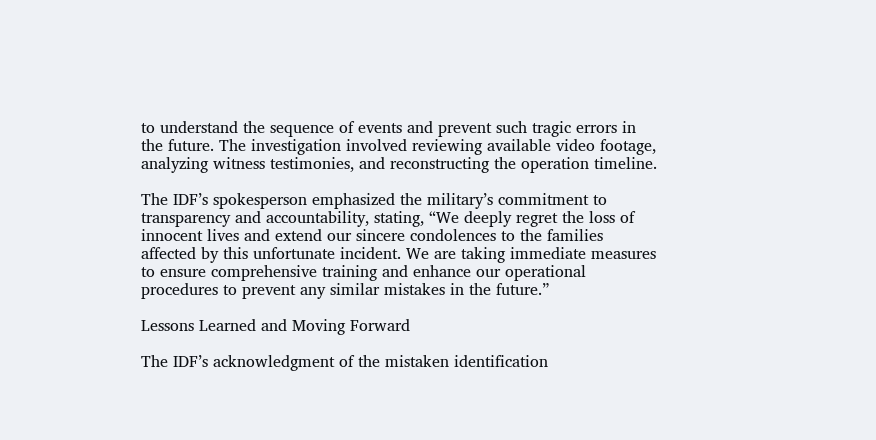to understand the sequence of events and prevent such tragic errors in the future. The investigation involved reviewing available video footage, analyzing witness testimonies, and reconstructing the operation timeline.

The IDF’s spokesperson emphasized the military’s commitment to transparency and accountability, stating, “We deeply regret the loss of innocent lives and extend our sincere condolences to the families affected by this unfortunate incident. We are taking immediate measures to ensure comprehensive training and enhance our operational procedures to prevent any similar mistakes in the future.”

Lessons Learned and Moving Forward

The IDF’s acknowledgment of the mistaken identification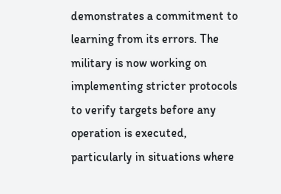demonstrates a commitment to learning from its errors. The military is now working on implementing stricter protocols to verify targets before any operation is executed, particularly in situations where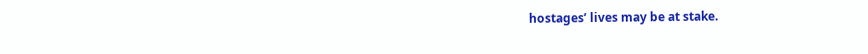hostages’ lives may be at stake.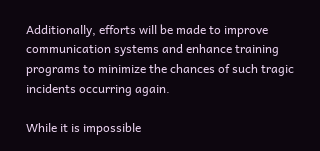Additionally, efforts will be made to improve communication systems and enhance training programs to minimize the chances of such tragic incidents occurring again.

While it is impossible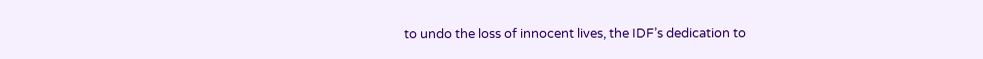to undo the loss of innocent lives, the IDF’s dedication to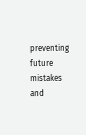preventing future mistakes and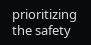prioritizing the safety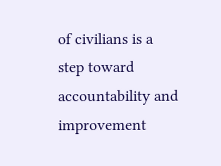of civilians is a step toward accountability and improvement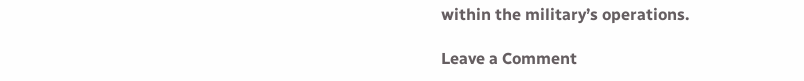within the military’s operations.

Leave a Comment